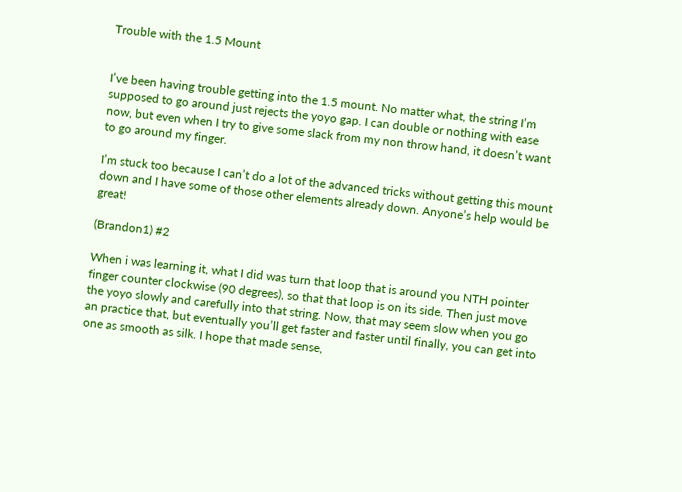Trouble with the 1.5 Mount


I’ve been having trouble getting into the 1.5 mount. No matter what, the string I’m supposed to go around just rejects the yoyo gap. I can double or nothing with ease now, but even when I try to give some slack from my non throw hand, it doesn’t want to go around my finger.

I’m stuck too because I can’t do a lot of the advanced tricks without getting this mount down and I have some of those other elements already down. Anyone’s help would be great!

(Brandon1) #2

When i was learning it, what I did was turn that loop that is around you NTH pointer finger counter clockwise (90 degrees), so that that loop is on its side. Then just move the yoyo slowly and carefully into that string. Now, that may seem slow when you go an practice that, but eventually you’ll get faster and faster until finally, you can get into one as smooth as silk. I hope that made sense,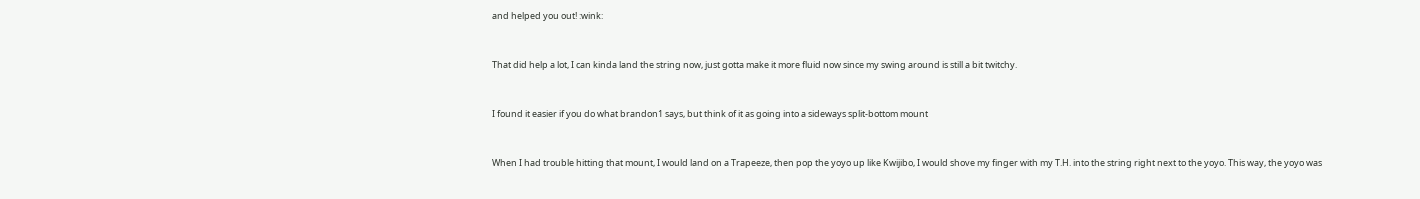and helped you out! :wink:


That did help a lot, I can kinda land the string now, just gotta make it more fluid now since my swing around is still a bit twitchy.


I found it easier if you do what brandon1 says, but think of it as going into a sideways split-bottom mount


When I had trouble hitting that mount, I would land on a Trapeeze, then pop the yoyo up like Kwijibo, I would shove my finger with my T.H. into the string right next to the yoyo. This way, the yoyo was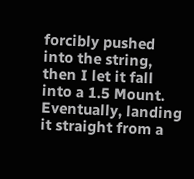forcibly pushed into the string, then I let it fall into a 1.5 Mount. Eventually, landing it straight from a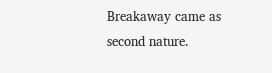Breakaway came as second nature.